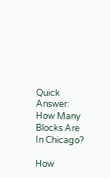Quick Answer: How Many Blocks Are In Chicago?

How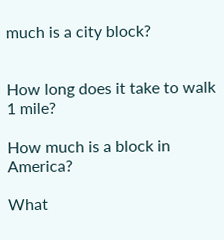much is a city block?


How long does it take to walk 1 mile?

How much is a block in America?

What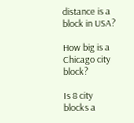distance is a block in USA?

How big is a Chicago city block?

Is 8 city blocks a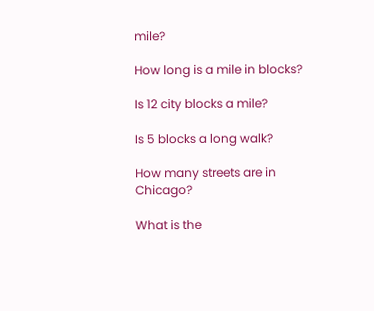mile?

How long is a mile in blocks?

Is 12 city blocks a mile?

Is 5 blocks a long walk?

How many streets are in Chicago?

What is the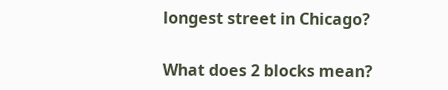longest street in Chicago?

What does 2 blocks mean?